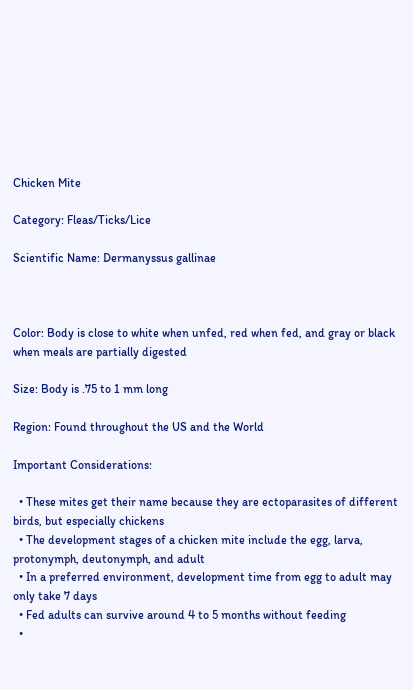Chicken Mite

Category: Fleas/Ticks/Lice

Scientific Name: Dermanyssus gallinae



Color: Body is close to white when unfed, red when fed, and gray or black when meals are partially digested

Size: Body is .75 to 1 mm long

Region: Found throughout the US and the World

Important Considerations:

  • These mites get their name because they are ectoparasites of different birds, but especially chickens
  • The development stages of a chicken mite include the egg, larva, protonymph, deutonymph, and adult
  • In a preferred environment, development time from egg to adult may only take 7 days
  • Fed adults can survive around 4 to 5 months without feeding
  •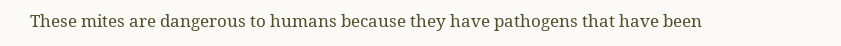These mites are dangerous to humans because they have pathogens that have been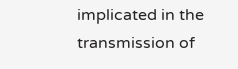implicated in the transmission of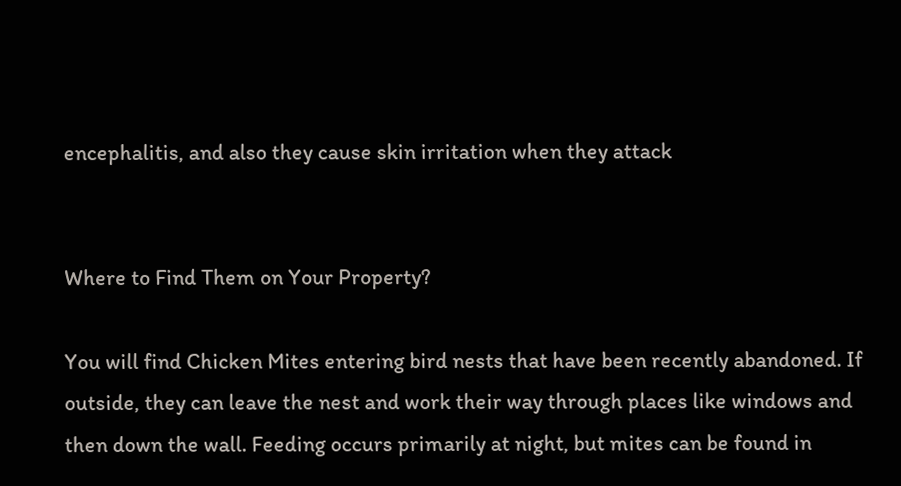encephalitis, and also they cause skin irritation when they attack


Where to Find Them on Your Property?

You will find Chicken Mites entering bird nests that have been recently abandoned. If outside, they can leave the nest and work their way through places like windows and then down the wall. Feeding occurs primarily at night, but mites can be found in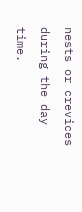nests or crevices during the day time.